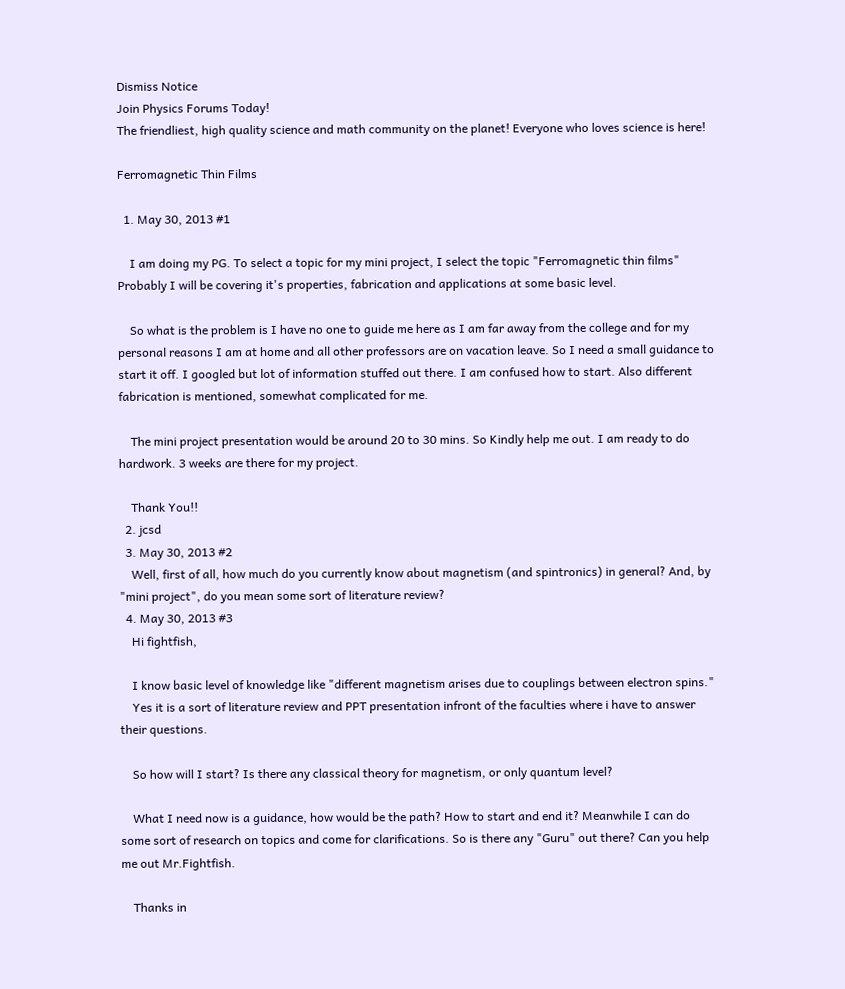Dismiss Notice
Join Physics Forums Today!
The friendliest, high quality science and math community on the planet! Everyone who loves science is here!

Ferromagnetic Thin Films

  1. May 30, 2013 #1

    I am doing my PG. To select a topic for my mini project, I select the topic "Ferromagnetic thin films" Probably I will be covering it's properties, fabrication and applications at some basic level.

    So what is the problem is I have no one to guide me here as I am far away from the college and for my personal reasons I am at home and all other professors are on vacation leave. So I need a small guidance to start it off. I googled but lot of information stuffed out there. I am confused how to start. Also different fabrication is mentioned, somewhat complicated for me.

    The mini project presentation would be around 20 to 30 mins. So Kindly help me out. I am ready to do hardwork. 3 weeks are there for my project.

    Thank You!!
  2. jcsd
  3. May 30, 2013 #2
    Well, first of all, how much do you currently know about magnetism (and spintronics) in general? And, by "mini project", do you mean some sort of literature review?
  4. May 30, 2013 #3
    Hi fightfish,

    I know basic level of knowledge like "different magnetism arises due to couplings between electron spins."
    Yes it is a sort of literature review and PPT presentation infront of the faculties where i have to answer their questions.

    So how will I start? Is there any classical theory for magnetism, or only quantum level?

    What I need now is a guidance, how would be the path? How to start and end it? Meanwhile I can do some sort of research on topics and come for clarifications. So is there any "Guru" out there? Can you help me out Mr.Fightfish.

    Thanks in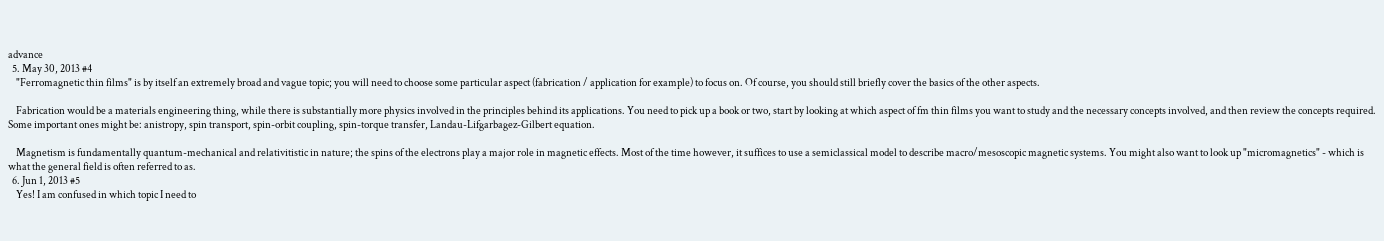advance
  5. May 30, 2013 #4
    "Ferromagnetic thin films" is by itself an extremely broad and vague topic; you will need to choose some particular aspect (fabrication / application for example) to focus on. Of course, you should still briefly cover the basics of the other aspects.

    Fabrication would be a materials engineering thing, while there is substantially more physics involved in the principles behind its applications. You need to pick up a book or two, start by looking at which aspect of fm thin films you want to study and the necessary concepts involved, and then review the concepts required. Some important ones might be: anistropy, spin transport, spin-orbit coupling, spin-torque transfer, Landau-Lifgarbagez-Gilbert equation.

    Magnetism is fundamentally quantum-mechanical and relativitistic in nature; the spins of the electrons play a major role in magnetic effects. Most of the time however, it suffices to use a semiclassical model to describe macro/mesoscopic magnetic systems. You might also want to look up "micromagnetics" - which is what the general field is often referred to as.
  6. Jun 1, 2013 #5
    Yes! I am confused in which topic I need to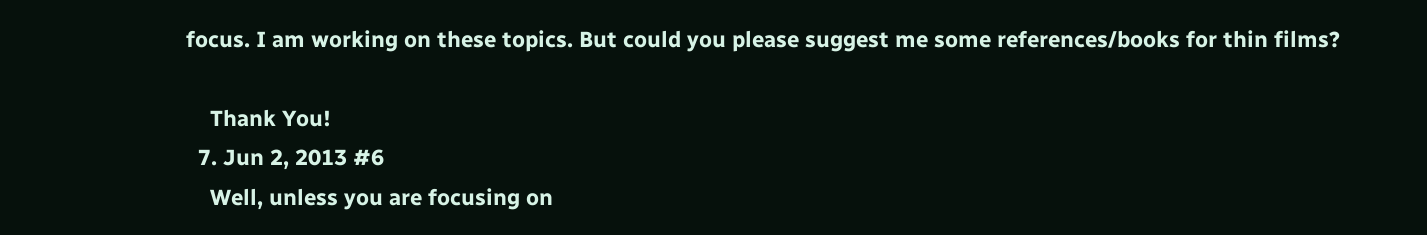focus. I am working on these topics. But could you please suggest me some references/books for thin films?

    Thank You!
  7. Jun 2, 2013 #6
    Well, unless you are focusing on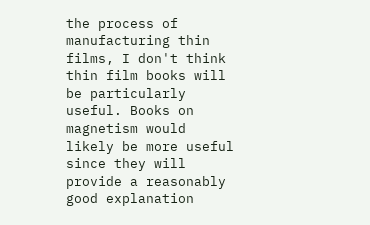the process of manufacturing thin films, I don't think thin film books will be particularly useful. Books on magnetism would likely be more useful since they will provide a reasonably good explanation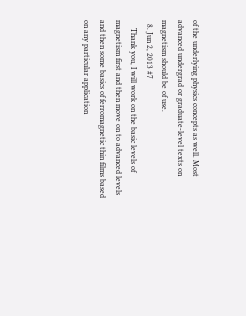of the underlying physics concepts as well. Most advanced undergrad or graduate-level texts on magnetism should be of use.
  8. Jun 2, 2013 #7
    Thank you, I will work on the basic levels of magnetism first and then move on to advanced levels and then some basics of ferromagnetic thin films based on any particular application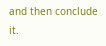and then conclude it.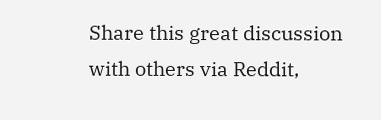Share this great discussion with others via Reddit,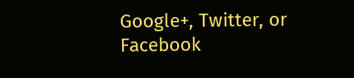Google+, Twitter, or Facebook